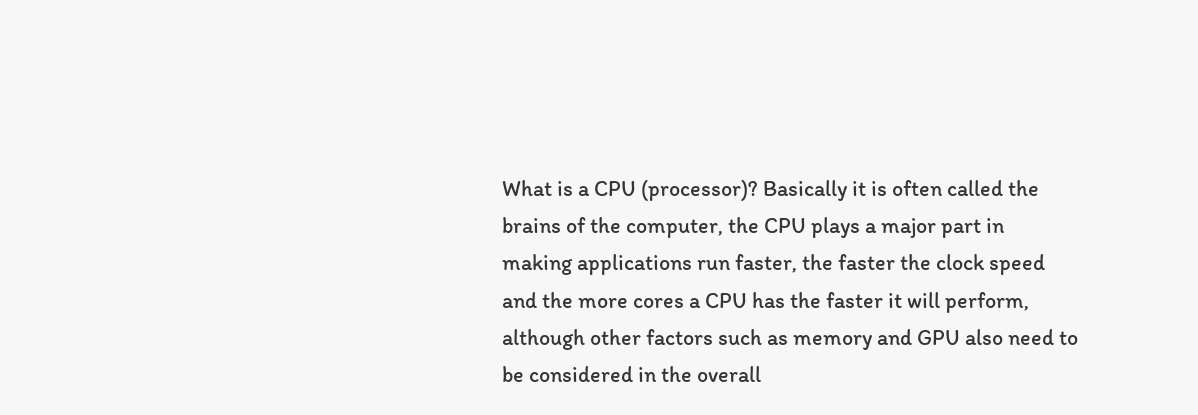What is a CPU (processor)? Basically it is often called the brains of the computer, the CPU plays a major part in making applications run faster, the faster the clock speed and the more cores a CPU has the faster it will perform, although other factors such as memory and GPU also need to be considered in the overall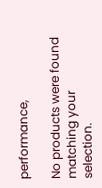performance,

No products were found matching your selection.